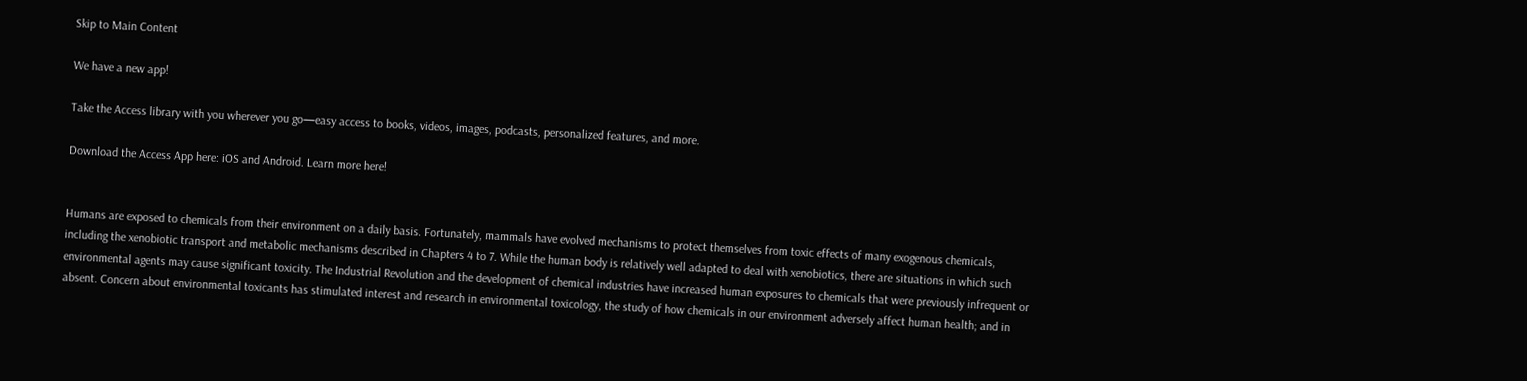Skip to Main Content

We have a new app!

Take the Access library with you wherever you go—easy access to books, videos, images, podcasts, personalized features, and more.

Download the Access App here: iOS and Android. Learn more here!


Humans are exposed to chemicals from their environment on a daily basis. Fortunately, mammals have evolved mechanisms to protect themselves from toxic effects of many exogenous chemicals, including the xenobiotic transport and metabolic mechanisms described in Chapters 4 to 7. While the human body is relatively well adapted to deal with xenobiotics, there are situations in which such environmental agents may cause significant toxicity. The Industrial Revolution and the development of chemical industries have increased human exposures to chemicals that were previously infrequent or absent. Concern about environmental toxicants has stimulated interest and research in environmental toxicology, the study of how chemicals in our environment adversely affect human health; and in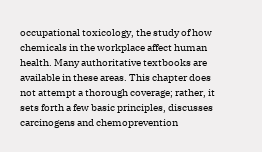occupational toxicology, the study of how chemicals in the workplace affect human health. Many authoritative textbooks are available in these areas. This chapter does not attempt a thorough coverage; rather, it sets forth a few basic principles, discusses carcinogens and chemoprevention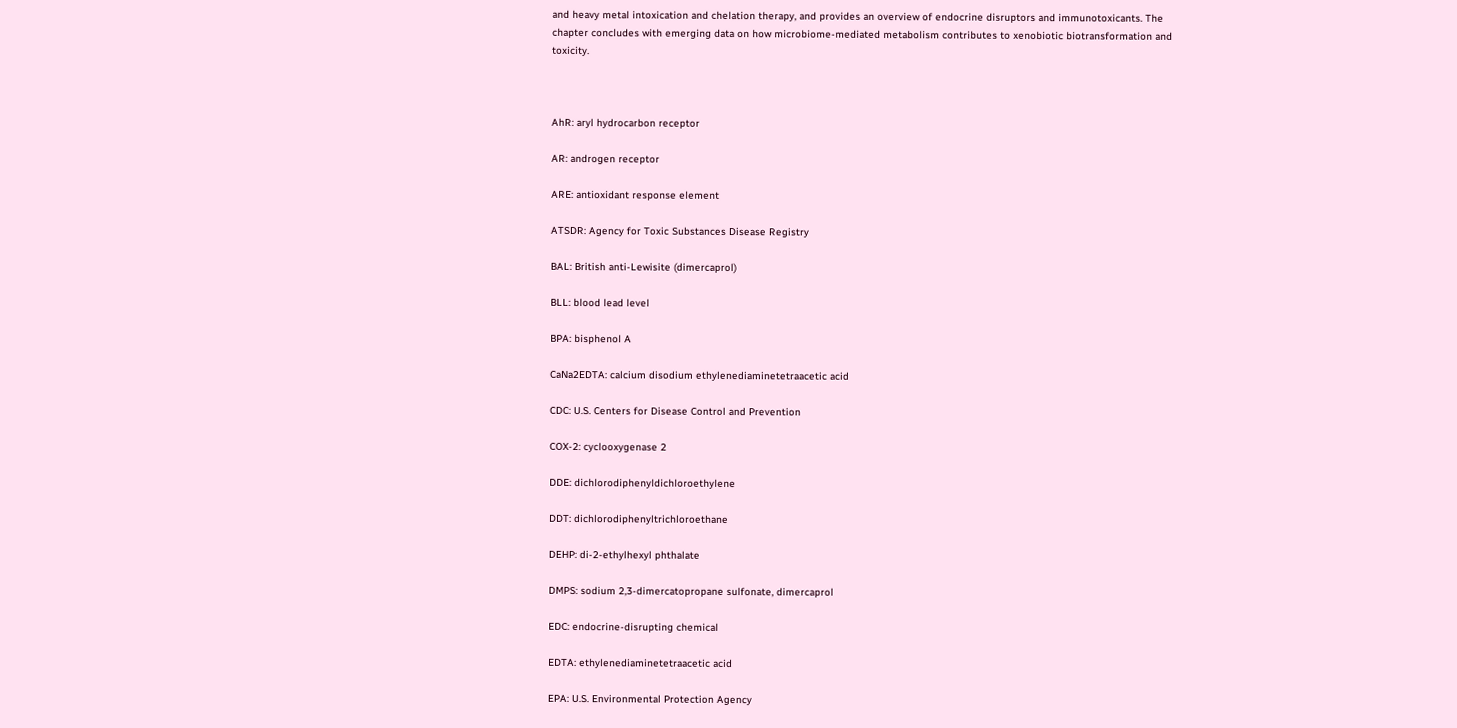and heavy metal intoxication and chelation therapy, and provides an overview of endocrine disruptors and immunotoxicants. The chapter concludes with emerging data on how microbiome-mediated metabolism contributes to xenobiotic biotransformation and toxicity.



AhR: aryl hydrocarbon receptor

AR: androgen receptor

ARE: antioxidant response element

ATSDR: Agency for Toxic Substances Disease Registry

BAL: British anti-Lewisite (dimercaprol)

BLL: blood lead level

BPA: bisphenol A

CaNa2EDTA: calcium disodium ethylenediaminetetraacetic acid

CDC: U.S. Centers for Disease Control and Prevention

COX-2: cyclooxygenase 2

DDE: dichlorodiphenyldichloroethylene

DDT: dichlorodiphenyltrichloroethane

DEHP: di-2-ethylhexyl phthalate

DMPS: sodium 2,3-dimercatopropane sulfonate, dimercaprol

EDC: endocrine-disrupting chemical

EDTA: ethylenediaminetetraacetic acid

EPA: U.S. Environmental Protection Agency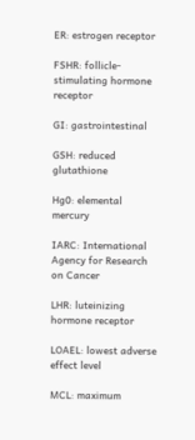ER: estrogen receptor

FSHR: follicle-stimulating hormone receptor

GI: gastrointestinal

GSH: reduced glutathione

Hg0: elemental mercury

IARC: International Agency for Research on Cancer

LHR: luteinizing hormone receptor

LOAEL: lowest adverse effect level

MCL: maximum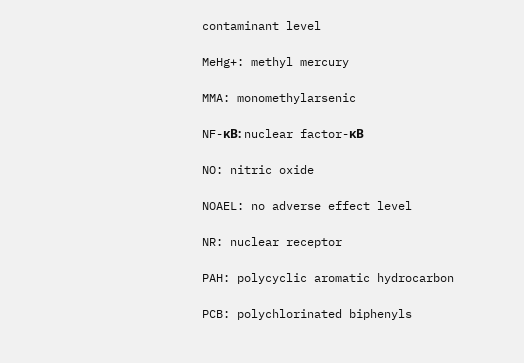contaminant level

MeHg+: methyl mercury

MMA: monomethylarsenic

NF-κB: nuclear factor-κB

NO: nitric oxide

NOAEL: no adverse effect level

NR: nuclear receptor

PAH: polycyclic aromatic hydrocarbon

PCB: polychlorinated biphenyls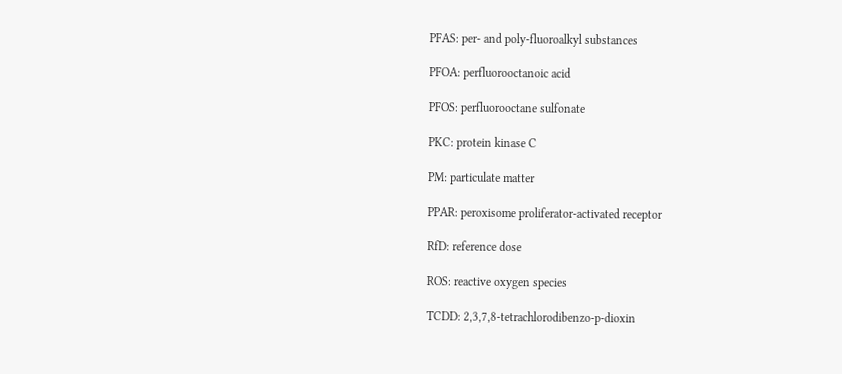PFAS: per- and poly-fluoroalkyl substances

PFOA: perfluorooctanoic acid

PFOS: perfluorooctane sulfonate

PKC: protein kinase C

PM: particulate matter

PPAR: peroxisome proliferator-activated receptor

RfD: reference dose

ROS: reactive oxygen species

TCDD: 2,3,7,8-tetrachlorodibenzo-p-dioxin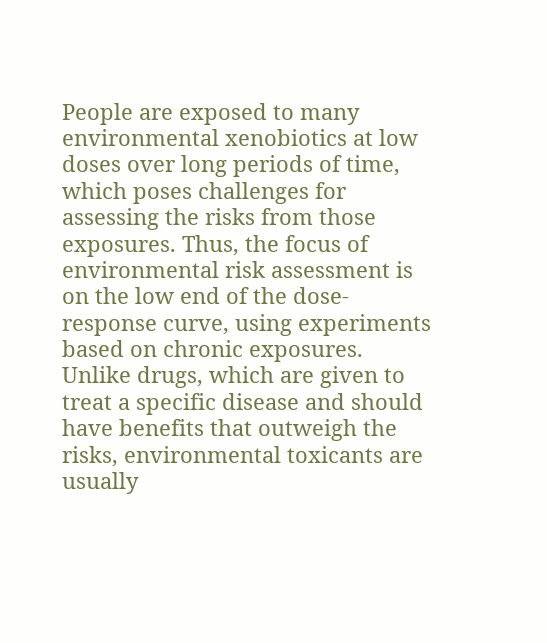People are exposed to many environmental xenobiotics at low doses over long periods of time, which poses challenges for assessing the risks from those exposures. Thus, the focus of environmental risk assessment is on the low end of the dose-response curve, using experiments based on chronic exposures. Unlike drugs, which are given to treat a specific disease and should have benefits that outweigh the risks, environmental toxicants are usually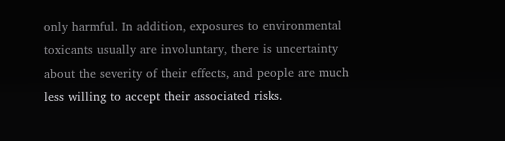only harmful. In addition, exposures to environmental toxicants usually are involuntary, there is uncertainty about the severity of their effects, and people are much less willing to accept their associated risks.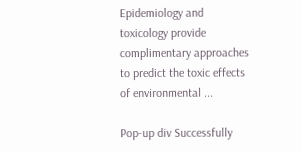Epidemiology and toxicology provide complimentary approaches to predict the toxic effects of environmental ...

Pop-up div Successfully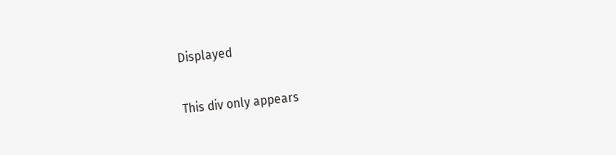Displayed

This div only appears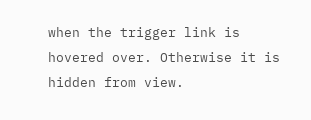when the trigger link is hovered over. Otherwise it is hidden from view.